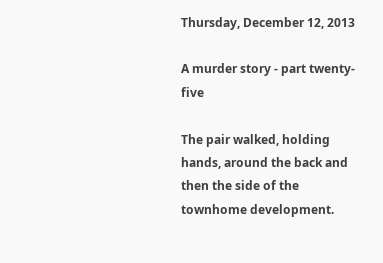Thursday, December 12, 2013

A murder story - part twenty-five

The pair walked, holding hands, around the back and then the side of the townhome development.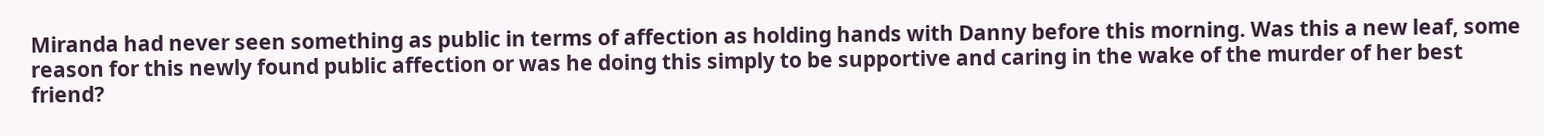Miranda had never seen something as public in terms of affection as holding hands with Danny before this morning. Was this a new leaf, some reason for this newly found public affection or was he doing this simply to be supportive and caring in the wake of the murder of her best friend?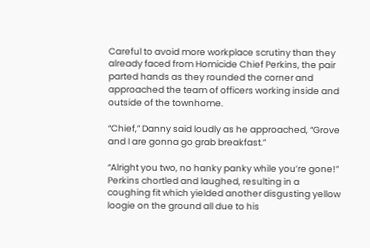Careful to avoid more workplace scrutiny than they already faced from Homicide Chief Perkins, the pair parted hands as they rounded the corner and approached the team of officers working inside and outside of the townhome.

“Chief,” Danny said loudly as he approached, “Grove and I are gonna go grab breakfast.”

“Alright you two, no hanky panky while you’re gone!” Perkins chortled and laughed, resulting in a coughing fit which yielded another disgusting yellow loogie on the ground all due to his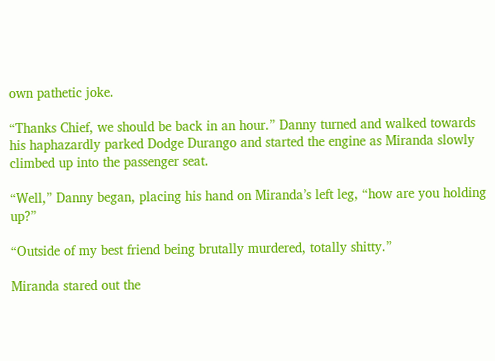own pathetic joke.

“Thanks Chief, we should be back in an hour.” Danny turned and walked towards his haphazardly parked Dodge Durango and started the engine as Miranda slowly climbed up into the passenger seat.

“Well,” Danny began, placing his hand on Miranda’s left leg, “how are you holding up?”

“Outside of my best friend being brutally murdered, totally shitty.”

Miranda stared out the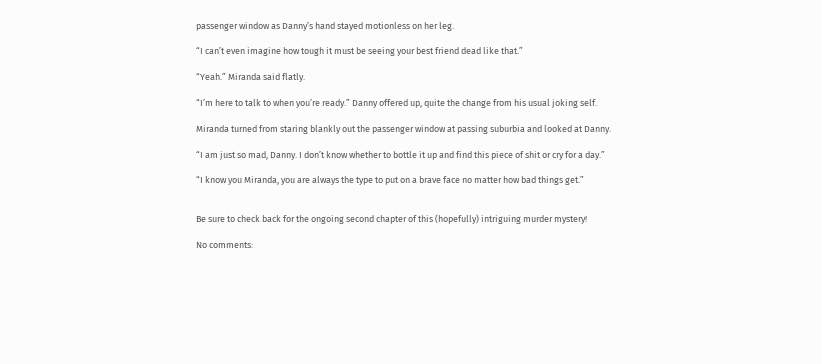passenger window as Danny’s hand stayed motionless on her leg.

“I can’t even imagine how tough it must be seeing your best friend dead like that.”

“Yeah.” Miranda said flatly.

“I’m here to talk to when you’re ready.” Danny offered up, quite the change from his usual joking self.

Miranda turned from staring blankly out the passenger window at passing suburbia and looked at Danny.

“I am just so mad, Danny. I don’t know whether to bottle it up and find this piece of shit or cry for a day.”

“I know you Miranda, you are always the type to put on a brave face no matter how bad things get.”


Be sure to check back for the ongoing second chapter of this (hopefully) intriguing murder mystery!

No comments: